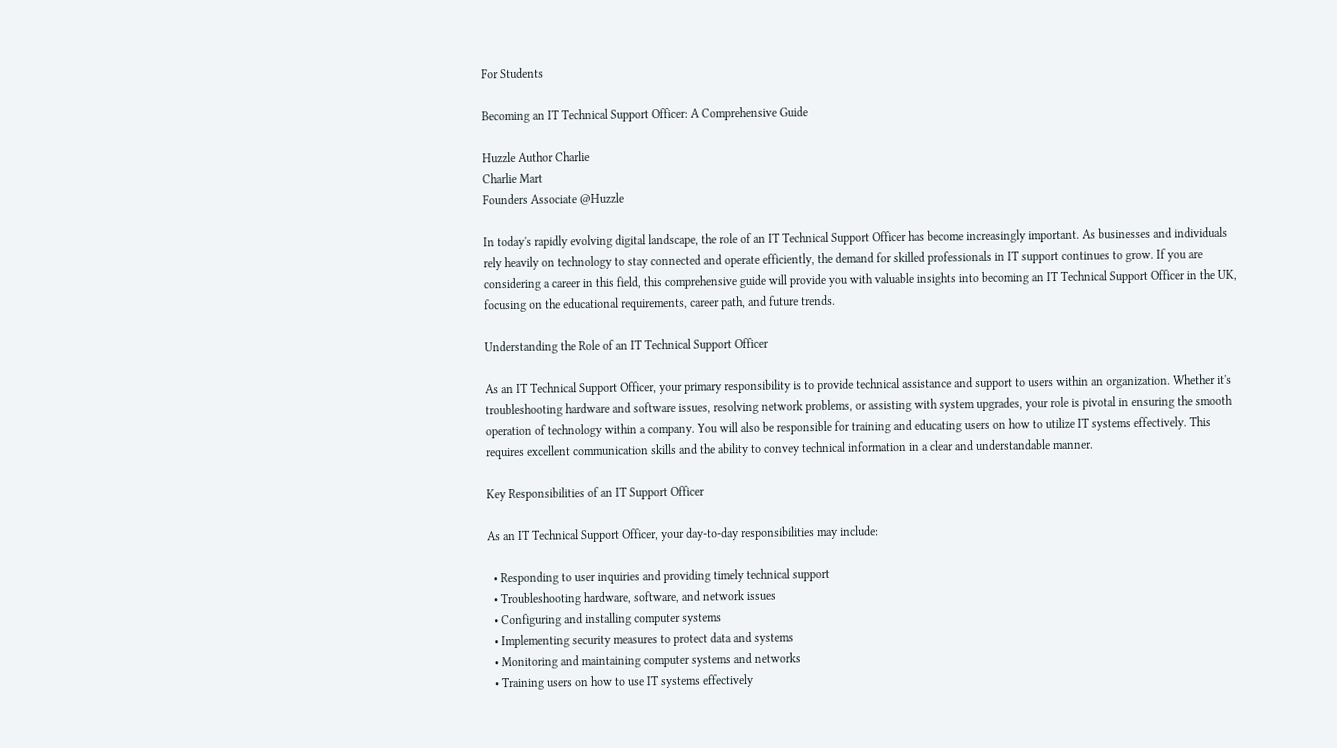For Students

Becoming an IT Technical Support Officer: A Comprehensive Guide

Huzzle Author Charlie
Charlie Mart
Founders Associate @Huzzle

In today's rapidly evolving digital landscape, the role of an IT Technical Support Officer has become increasingly important. As businesses and individuals rely heavily on technology to stay connected and operate efficiently, the demand for skilled professionals in IT support continues to grow. If you are considering a career in this field, this comprehensive guide will provide you with valuable insights into becoming an IT Technical Support Officer in the UK, focusing on the educational requirements, career path, and future trends.

Understanding the Role of an IT Technical Support Officer

As an IT Technical Support Officer, your primary responsibility is to provide technical assistance and support to users within an organization. Whether it's troubleshooting hardware and software issues, resolving network problems, or assisting with system upgrades, your role is pivotal in ensuring the smooth operation of technology within a company. You will also be responsible for training and educating users on how to utilize IT systems effectively. This requires excellent communication skills and the ability to convey technical information in a clear and understandable manner.

Key Responsibilities of an IT Support Officer

As an IT Technical Support Officer, your day-to-day responsibilities may include:

  • Responding to user inquiries and providing timely technical support
  • Troubleshooting hardware, software, and network issues
  • Configuring and installing computer systems
  • Implementing security measures to protect data and systems
  • Monitoring and maintaining computer systems and networks
  • Training users on how to use IT systems effectively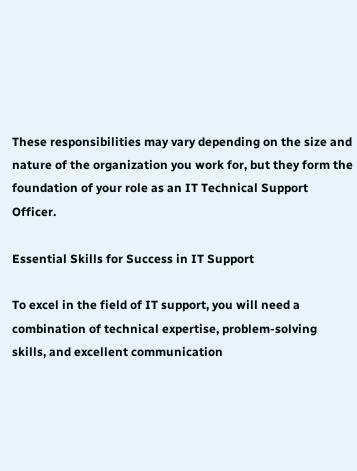These responsibilities may vary depending on the size and nature of the organization you work for, but they form the foundation of your role as an IT Technical Support Officer.

Essential Skills for Success in IT Support

To excel in the field of IT support, you will need a combination of technical expertise, problem-solving skills, and excellent communication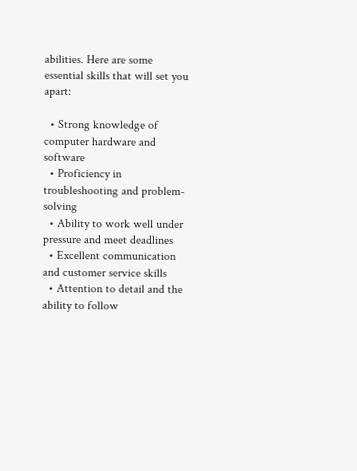abilities. Here are some essential skills that will set you apart:

  • Strong knowledge of computer hardware and software
  • Proficiency in troubleshooting and problem-solving
  • Ability to work well under pressure and meet deadlines
  • Excellent communication and customer service skills
  • Attention to detail and the ability to follow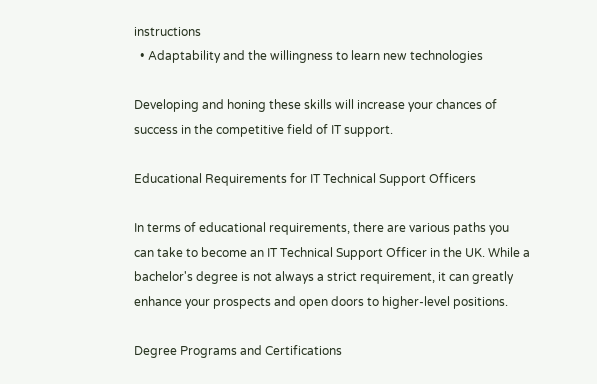instructions
  • Adaptability and the willingness to learn new technologies

Developing and honing these skills will increase your chances of success in the competitive field of IT support.

Educational Requirements for IT Technical Support Officers

In terms of educational requirements, there are various paths you can take to become an IT Technical Support Officer in the UK. While a bachelor's degree is not always a strict requirement, it can greatly enhance your prospects and open doors to higher-level positions.

Degree Programs and Certifications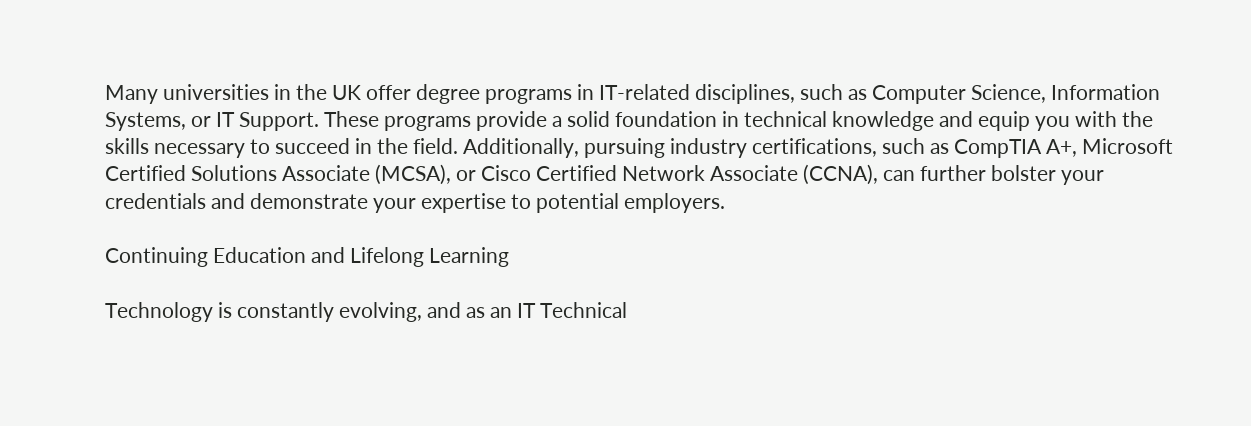Many universities in the UK offer degree programs in IT-related disciplines, such as Computer Science, Information Systems, or IT Support. These programs provide a solid foundation in technical knowledge and equip you with the skills necessary to succeed in the field. Additionally, pursuing industry certifications, such as CompTIA A+, Microsoft Certified Solutions Associate (MCSA), or Cisco Certified Network Associate (CCNA), can further bolster your credentials and demonstrate your expertise to potential employers.

Continuing Education and Lifelong Learning

Technology is constantly evolving, and as an IT Technical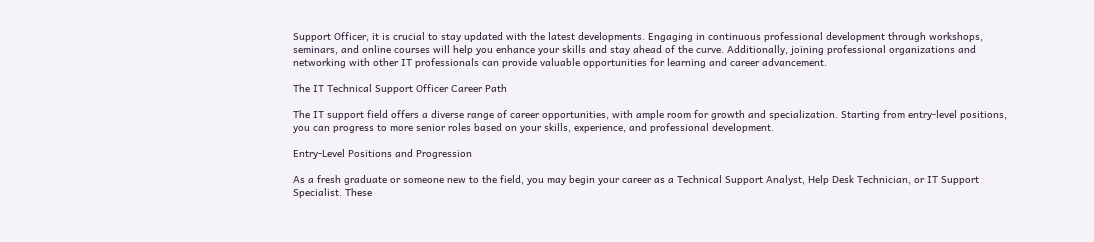Support Officer, it is crucial to stay updated with the latest developments. Engaging in continuous professional development through workshops, seminars, and online courses will help you enhance your skills and stay ahead of the curve. Additionally, joining professional organizations and networking with other IT professionals can provide valuable opportunities for learning and career advancement.

The IT Technical Support Officer Career Path

The IT support field offers a diverse range of career opportunities, with ample room for growth and specialization. Starting from entry-level positions, you can progress to more senior roles based on your skills, experience, and professional development.

Entry-Level Positions and Progression

As a fresh graduate or someone new to the field, you may begin your career as a Technical Support Analyst, Help Desk Technician, or IT Support Specialist. These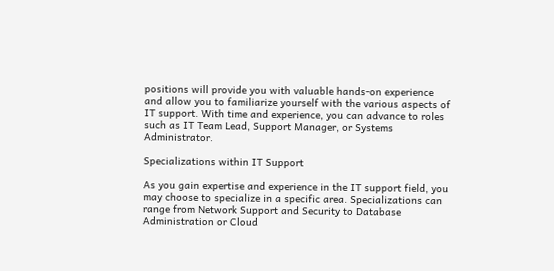positions will provide you with valuable hands-on experience and allow you to familiarize yourself with the various aspects of IT support. With time and experience, you can advance to roles such as IT Team Lead, Support Manager, or Systems Administrator.

Specializations within IT Support

As you gain expertise and experience in the IT support field, you may choose to specialize in a specific area. Specializations can range from Network Support and Security to Database Administration or Cloud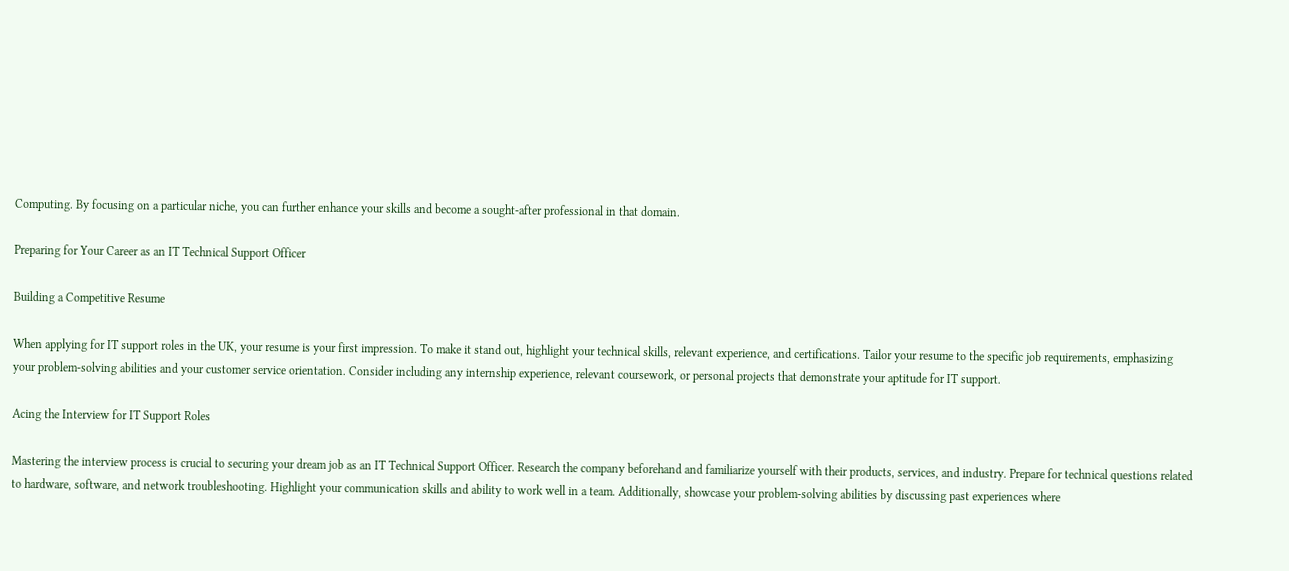Computing. By focusing on a particular niche, you can further enhance your skills and become a sought-after professional in that domain.

Preparing for Your Career as an IT Technical Support Officer

Building a Competitive Resume

When applying for IT support roles in the UK, your resume is your first impression. To make it stand out, highlight your technical skills, relevant experience, and certifications. Tailor your resume to the specific job requirements, emphasizing your problem-solving abilities and your customer service orientation. Consider including any internship experience, relevant coursework, or personal projects that demonstrate your aptitude for IT support.

Acing the Interview for IT Support Roles

Mastering the interview process is crucial to securing your dream job as an IT Technical Support Officer. Research the company beforehand and familiarize yourself with their products, services, and industry. Prepare for technical questions related to hardware, software, and network troubleshooting. Highlight your communication skills and ability to work well in a team. Additionally, showcase your problem-solving abilities by discussing past experiences where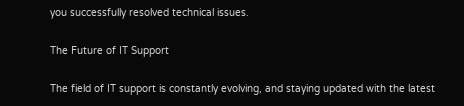you successfully resolved technical issues.

The Future of IT Support

The field of IT support is constantly evolving, and staying updated with the latest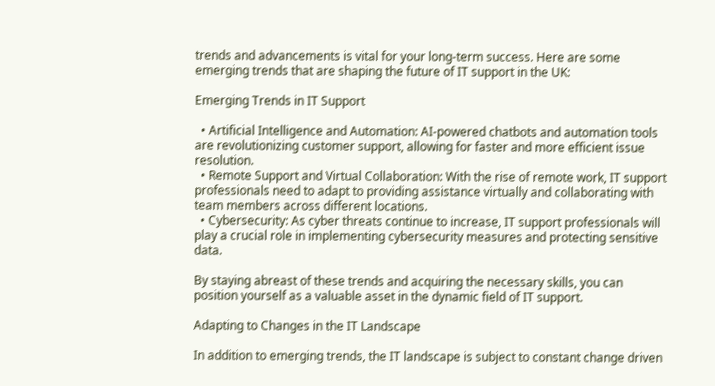trends and advancements is vital for your long-term success. Here are some emerging trends that are shaping the future of IT support in the UK:

Emerging Trends in IT Support

  • Artificial Intelligence and Automation: AI-powered chatbots and automation tools are revolutionizing customer support, allowing for faster and more efficient issue resolution.
  • Remote Support and Virtual Collaboration: With the rise of remote work, IT support professionals need to adapt to providing assistance virtually and collaborating with team members across different locations.
  • Cybersecurity: As cyber threats continue to increase, IT support professionals will play a crucial role in implementing cybersecurity measures and protecting sensitive data.

By staying abreast of these trends and acquiring the necessary skills, you can position yourself as a valuable asset in the dynamic field of IT support.

Adapting to Changes in the IT Landscape

In addition to emerging trends, the IT landscape is subject to constant change driven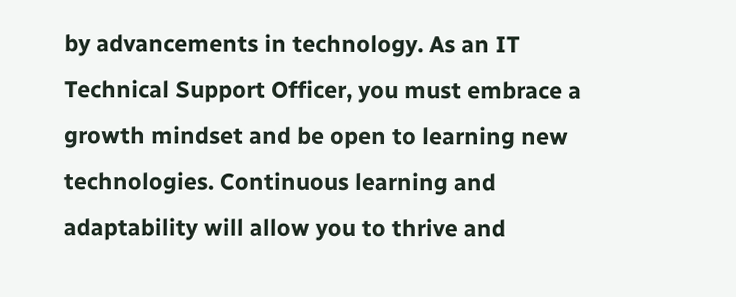by advancements in technology. As an IT Technical Support Officer, you must embrace a growth mindset and be open to learning new technologies. Continuous learning and adaptability will allow you to thrive and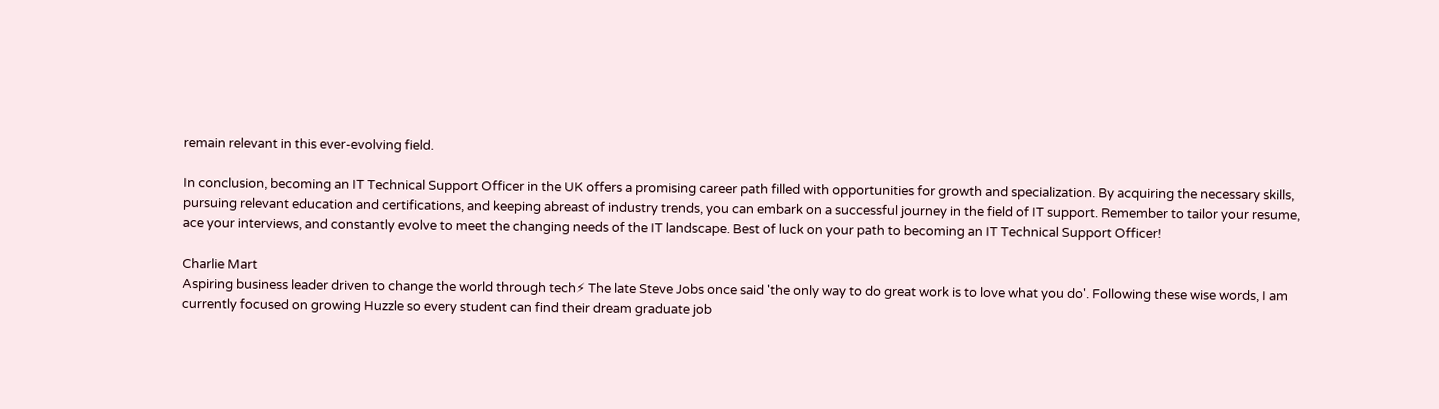remain relevant in this ever-evolving field.

In conclusion, becoming an IT Technical Support Officer in the UK offers a promising career path filled with opportunities for growth and specialization. By acquiring the necessary skills, pursuing relevant education and certifications, and keeping abreast of industry trends, you can embark on a successful journey in the field of IT support. Remember to tailor your resume, ace your interviews, and constantly evolve to meet the changing needs of the IT landscape. Best of luck on your path to becoming an IT Technical Support Officer!

Charlie Mart
Aspiring business leader driven to change the world through tech⚡ The late Steve Jobs once said 'the only way to do great work is to love what you do'. Following these wise words, I am currently focused on growing Huzzle so every student can find their dream graduate job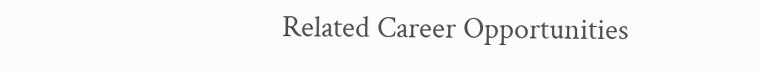Related Career Opportunities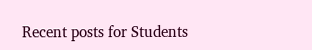Recent posts for Students